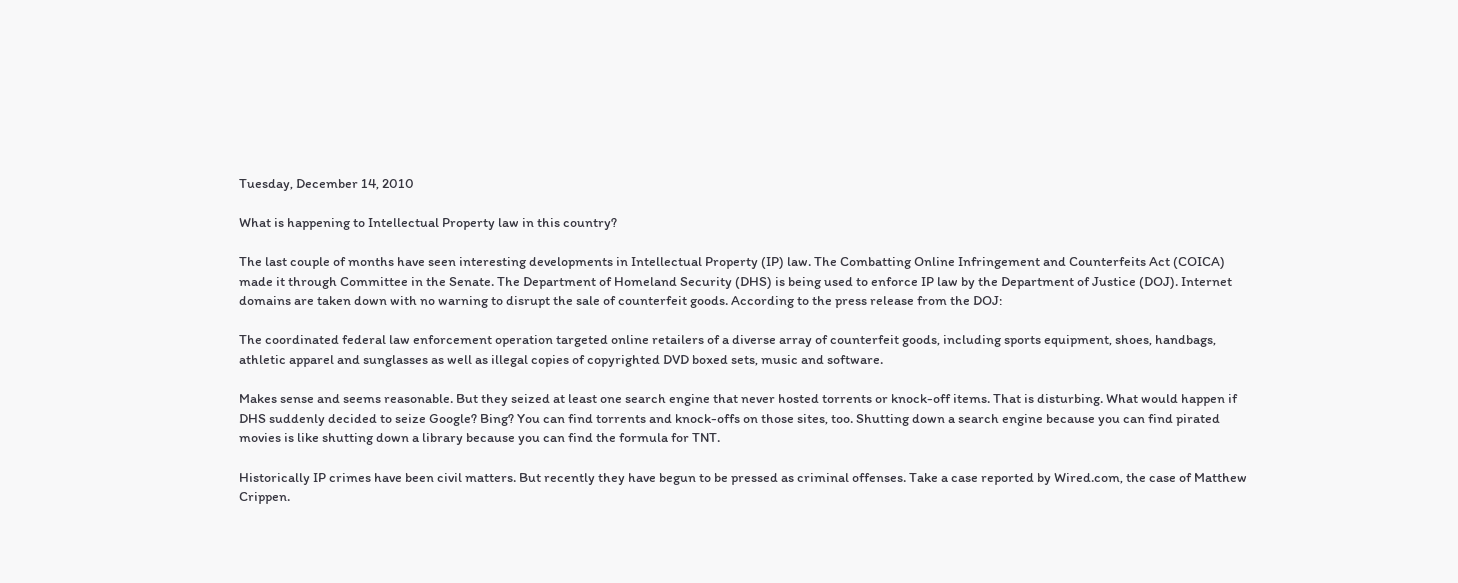Tuesday, December 14, 2010

What is happening to Intellectual Property law in this country?

The last couple of months have seen interesting developments in Intellectual Property (IP) law. The Combatting Online Infringement and Counterfeits Act (COICA) made it through Committee in the Senate. The Department of Homeland Security (DHS) is being used to enforce IP law by the Department of Justice (DOJ). Internet domains are taken down with no warning to disrupt the sale of counterfeit goods. According to the press release from the DOJ:

The coordinated federal law enforcement operation targeted online retailers of a diverse array of counterfeit goods, including sports equipment, shoes, handbags, athletic apparel and sunglasses as well as illegal copies of copyrighted DVD boxed sets, music and software.

Makes sense and seems reasonable. But they seized at least one search engine that never hosted torrents or knock-off items. That is disturbing. What would happen if DHS suddenly decided to seize Google? Bing? You can find torrents and knock-offs on those sites, too. Shutting down a search engine because you can find pirated movies is like shutting down a library because you can find the formula for TNT.

Historically IP crimes have been civil matters. But recently they have begun to be pressed as criminal offenses. Take a case reported by Wired.com, the case of Matthew Crippen.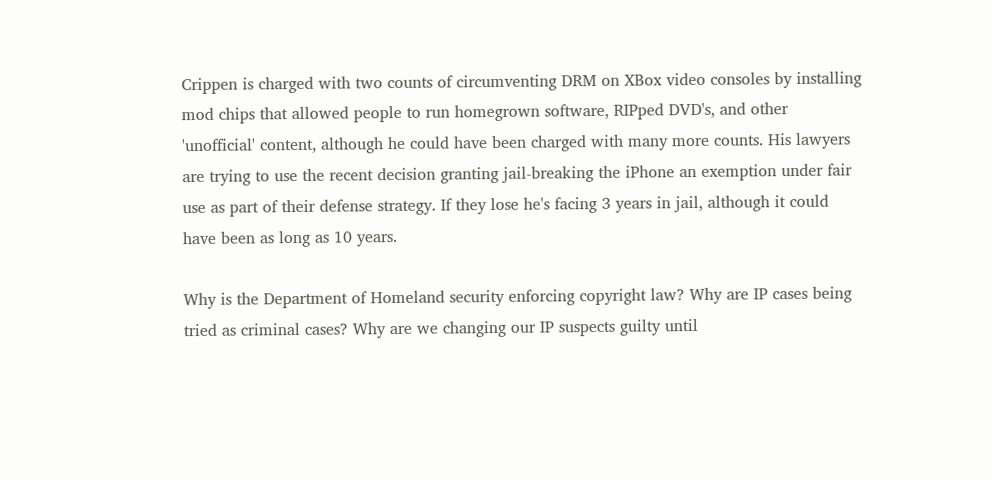Crippen is charged with two counts of circumventing DRM on XBox video consoles by installing mod chips that allowed people to run homegrown software, RIPped DVD's, and other 'unofficial' content, although he could have been charged with many more counts. His lawyers are trying to use the recent decision granting jail-breaking the iPhone an exemption under fair use as part of their defense strategy. If they lose he's facing 3 years in jail, although it could have been as long as 10 years.

Why is the Department of Homeland security enforcing copyright law? Why are IP cases being tried as criminal cases? Why are we changing our IP suspects guilty until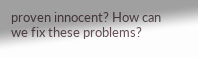proven innocent? How can we fix these problems?